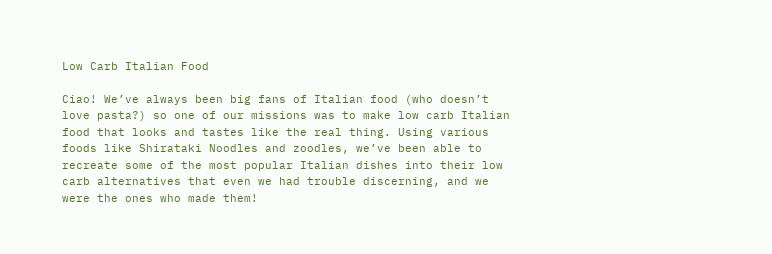Low Carb Italian Food

Ciao! We’ve always been big fans of Italian food (who doesn’t love pasta?) so one of our missions was to make low carb Italian food that looks and tastes like the real thing. Using various foods like Shirataki Noodles and zoodles, we’ve been able to recreate some of the most popular Italian dishes into their low carb alternatives that even we had trouble discerning, and we were the ones who made them!